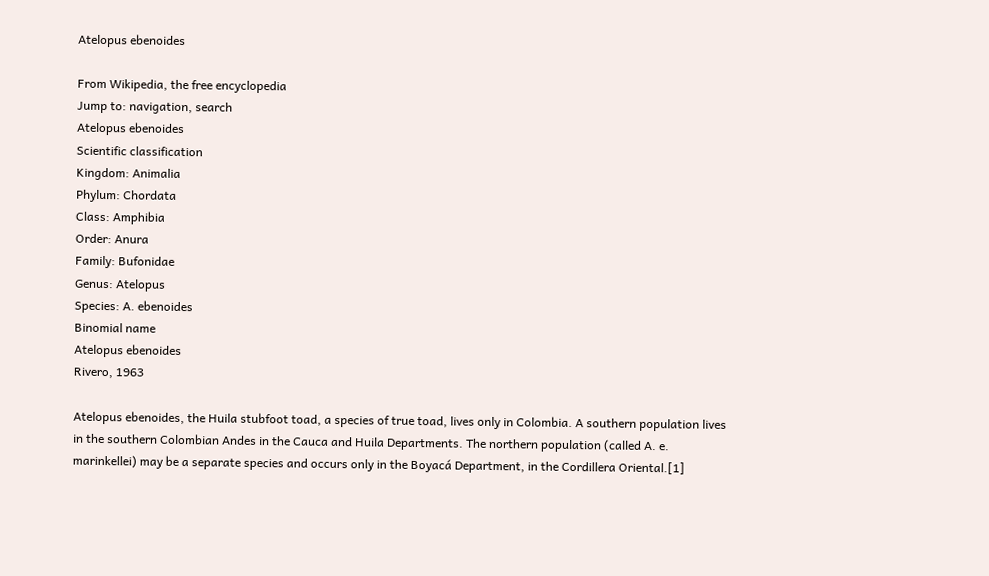Atelopus ebenoides

From Wikipedia, the free encyclopedia
Jump to: navigation, search
Atelopus ebenoides
Scientific classification
Kingdom: Animalia
Phylum: Chordata
Class: Amphibia
Order: Anura
Family: Bufonidae
Genus: Atelopus
Species: A. ebenoides
Binomial name
Atelopus ebenoides
Rivero, 1963

Atelopus ebenoides, the Huila stubfoot toad, a species of true toad, lives only in Colombia. A southern population lives in the southern Colombian Andes in the Cauca and Huila Departments. The northern population (called A. e. marinkellei) may be a separate species and occurs only in the Boyacá Department, in the Cordillera Oriental.[1]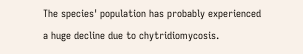The species' population has probably experienced a huge decline due to chytridiomycosis.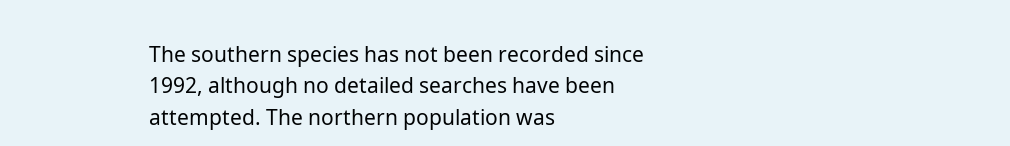The southern species has not been recorded since 1992, although no detailed searches have been attempted. The northern population was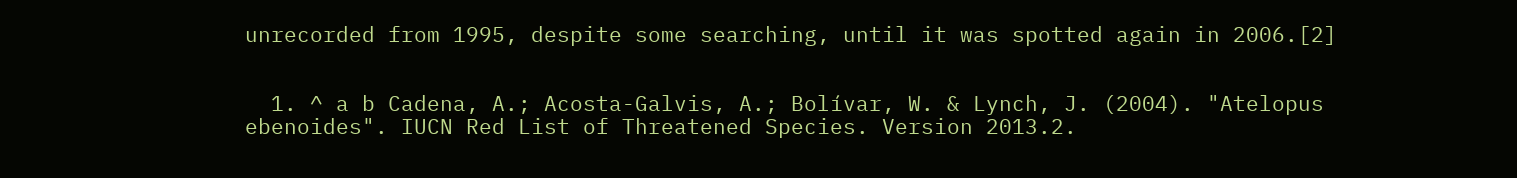unrecorded from 1995, despite some searching, until it was spotted again in 2006.[2]


  1. ^ a b Cadena, A.; Acosta-Galvis, A.; Bolívar, W. & Lynch, J. (2004). "Atelopus ebenoides". IUCN Red List of Threatened Species. Version 2013.2.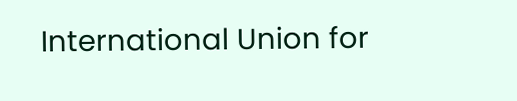International Union for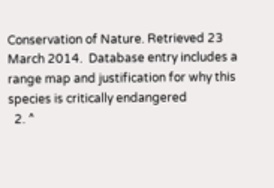Conservation of Nature. Retrieved 23 March 2014.  Database entry includes a range map and justification for why this species is critically endangered
  2. ^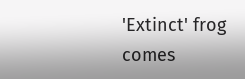'Extinct' frog comes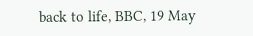back to life, BBC, 19 May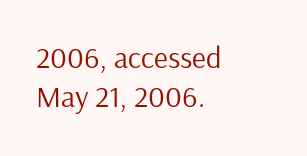2006, accessed May 21, 2006.